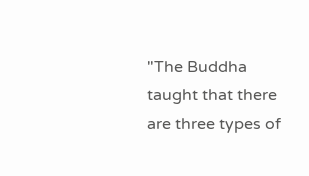"The Buddha taught that there are three types of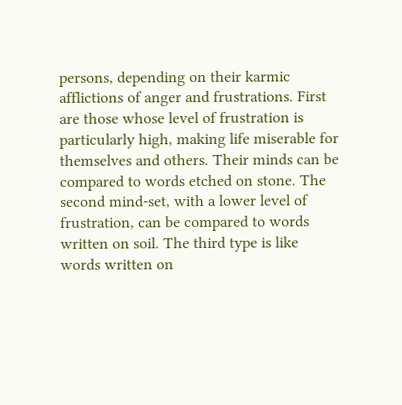persons, depending on their karmic afflictions of anger and frustrations. First are those whose level of frustration is particularly high, making life miserable for themselves and others. Their minds can be compared to words etched on stone. The second mind-set, with a lower level of frustration, can be compared to words written on soil. The third type is like words written on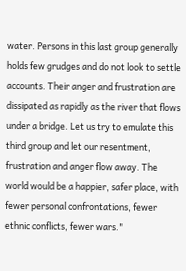water. Persons in this last group generally holds few grudges and do not look to settle accounts. Their anger and frustration are dissipated as rapidly as the river that flows under a bridge. Let us try to emulate this third group and let our resentment, frustration and anger flow away. The world would be a happier, safer place, with fewer personal confrontations, fewer ethnic conflicts, fewer wars."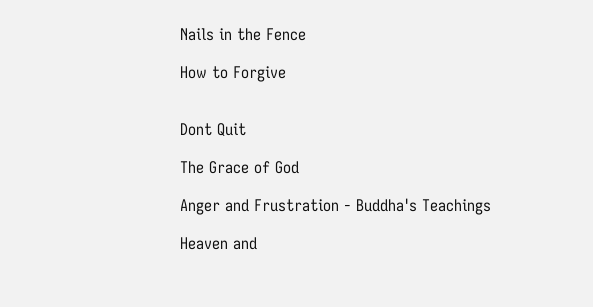Nails in the Fence

How to Forgive


Dont Quit

The Grace of God

Anger and Frustration - Buddha's Teachings

Heaven and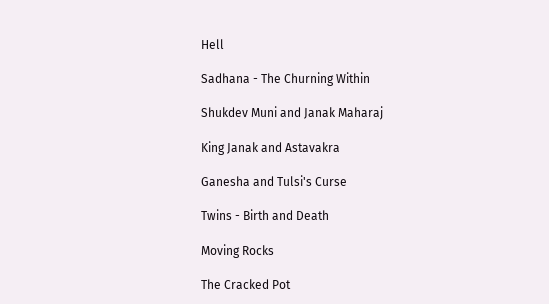Hell

Sadhana - The Churning Within

Shukdev Muni and Janak Maharaj

King Janak and Astavakra

Ganesha and Tulsi's Curse

Twins - Birth and Death

Moving Rocks

The Cracked Pot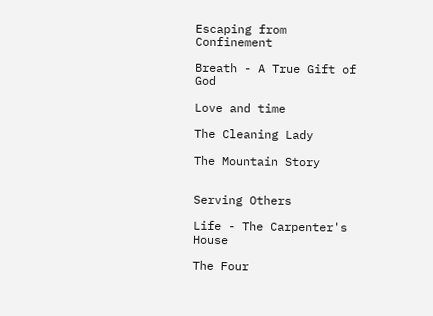Escaping from Confinement

Breath - A True Gift of God

Love and time

The Cleaning Lady

The Mountain Story


Serving Others

Life - The Carpenter's House

The Four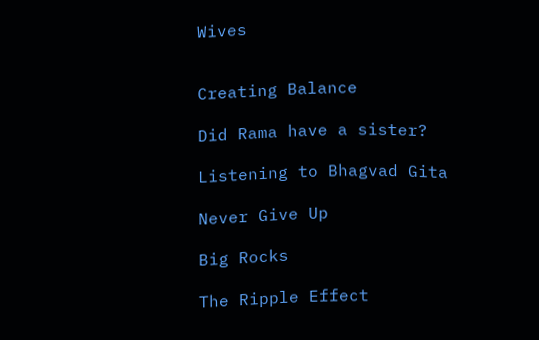Wives


Creating Balance

Did Rama have a sister?

Listening to Bhagvad Gita

Never Give Up

Big Rocks

The Ripple Effect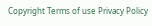Copyright Terms of use Privacy Policy